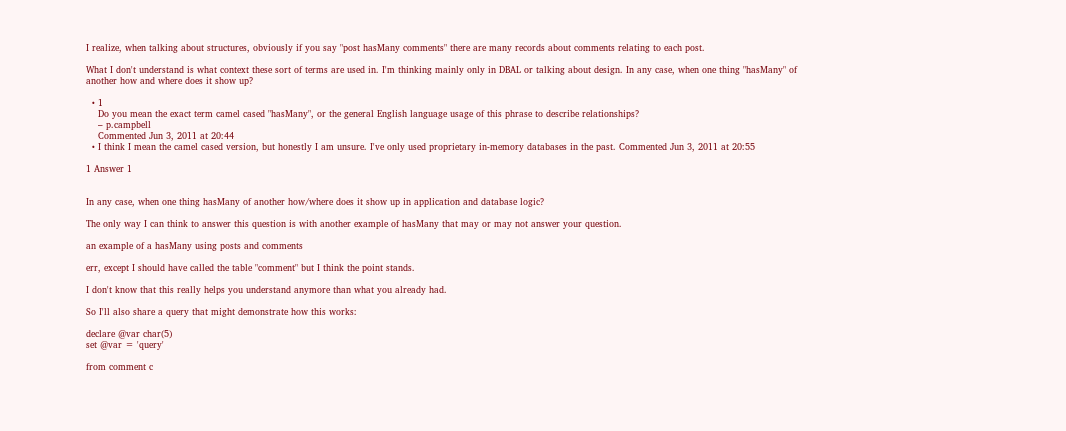I realize, when talking about structures, obviously if you say "post hasMany comments" there are many records about comments relating to each post.

What I don't understand is what context these sort of terms are used in. I'm thinking mainly only in DBAL or talking about design. In any case, when one thing "hasMany" of another how and where does it show up?

  • 1
    Do you mean the exact term camel cased "hasMany", or the general English language usage of this phrase to describe relationships?
    – p.campbell
    Commented Jun 3, 2011 at 20:44
  • I think I mean the camel cased version, but honestly I am unsure. I've only used proprietary in-memory databases in the past. Commented Jun 3, 2011 at 20:55

1 Answer 1


In any case, when one thing hasMany of another how/where does it show up in application and database logic?

The only way I can think to answer this question is with another example of hasMany that may or may not answer your question.

an example of a hasMany using posts and comments

err, except I should have called the table "comment" but I think the point stands.

I don't know that this really helps you understand anymore than what you already had.

So I'll also share a query that might demonstrate how this works:

declare @var char(5)
set @var = 'query'

from comment c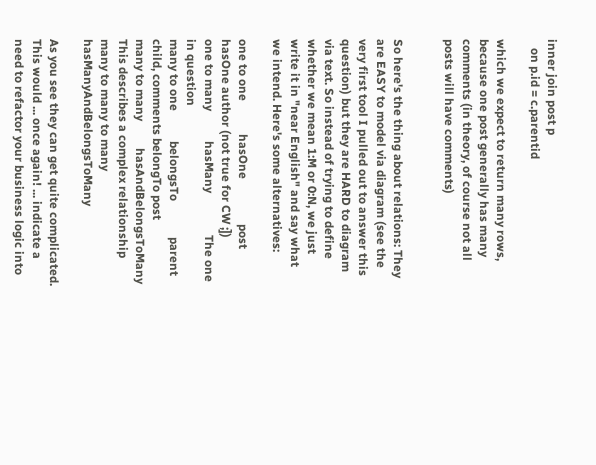inner join post p
   on p.id = c.parentid

which we expect to return many rows, because one post generally has many comments (in theory, of course not all posts will have comments)


So here's the thing about relations: They are EASY to model via diagram (see the very first tool I pulled out to answer this question) but they are HARD to diagram via text. So instead of trying to define whether we mean 1:M or 0:N, we just write it in "near English" and say what we intend. Here's some alternatives:

one to one           hasOne               post hasOne author (not true for CW ;])
one to many          hasMany              The one in question
many to one          belongsTo            parent child, comments belongTo post
many to many         hasAndBelongsToMany  This describes a complex relationship
many to many to many hasManyAndBelongsToMany

As you see they can get quite complicated. This would ... once again! ... indicate a need to refactor your business logic into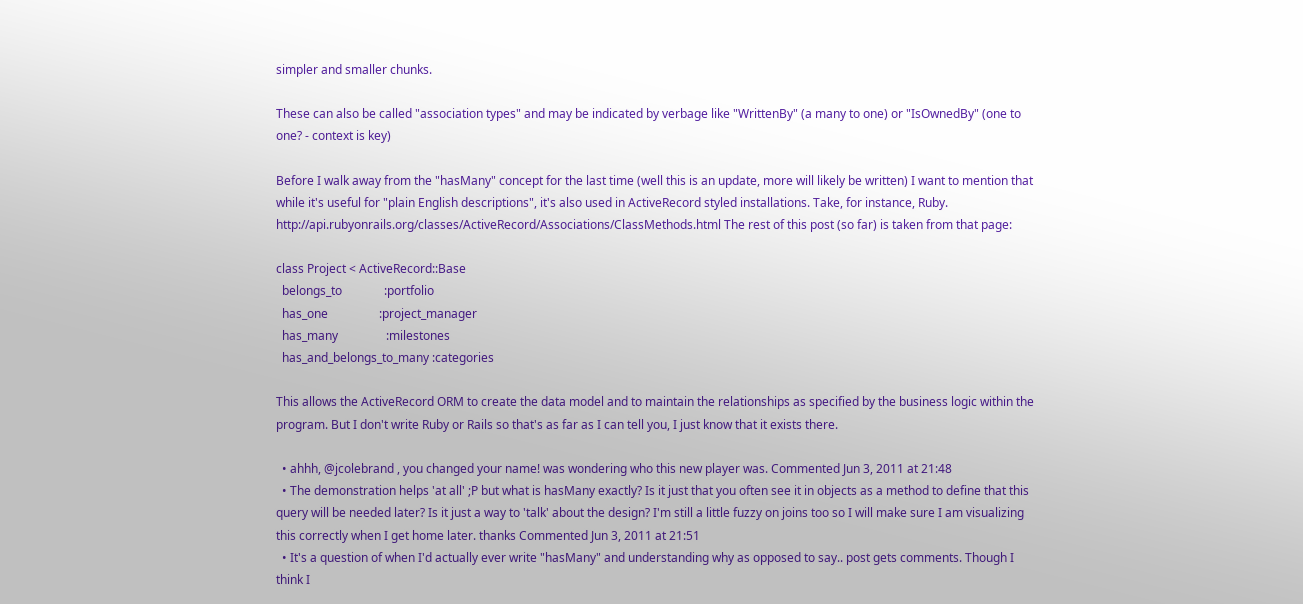simpler and smaller chunks.

These can also be called "association types" and may be indicated by verbage like "WrittenBy" (a many to one) or "IsOwnedBy" (one to one? - context is key)

Before I walk away from the "hasMany" concept for the last time (well this is an update, more will likely be written) I want to mention that while it's useful for "plain English descriptions", it's also used in ActiveRecord styled installations. Take, for instance, Ruby. http://api.rubyonrails.org/classes/ActiveRecord/Associations/ClassMethods.html The rest of this post (so far) is taken from that page:

class Project < ActiveRecord::Base
  belongs_to              :portfolio
  has_one                 :project_manager
  has_many                :milestones
  has_and_belongs_to_many :categories

This allows the ActiveRecord ORM to create the data model and to maintain the relationships as specified by the business logic within the program. But I don't write Ruby or Rails so that's as far as I can tell you, I just know that it exists there.

  • ahhh, @jcolebrand , you changed your name! was wondering who this new player was. Commented Jun 3, 2011 at 21:48
  • The demonstration helps 'at all' ;P but what is hasMany exactly? Is it just that you often see it in objects as a method to define that this query will be needed later? Is it just a way to 'talk' about the design? I'm still a little fuzzy on joins too so I will make sure I am visualizing this correctly when I get home later. thanks Commented Jun 3, 2011 at 21:51
  • It's a question of when I'd actually ever write "hasMany" and understanding why as opposed to say.. post gets comments. Though I think I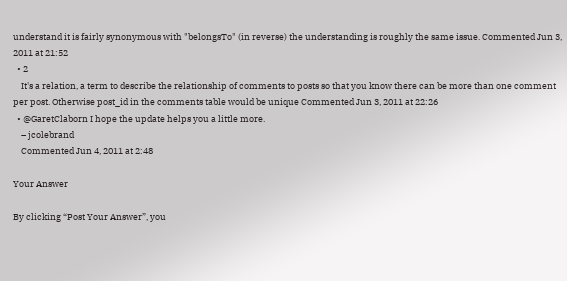understand it is fairly synonymous with "belongsTo" (in reverse) the understanding is roughly the same issue. Commented Jun 3, 2011 at 21:52
  • 2
    It's a relation, a term to describe the relationship of comments to posts so that you know there can be more than one comment per post. Otherwise post_id in the comments table would be unique Commented Jun 3, 2011 at 22:26
  • @GaretClaborn I hope the update helps you a little more.
    – jcolebrand
    Commented Jun 4, 2011 at 2:48

Your Answer

By clicking “Post Your Answer”, you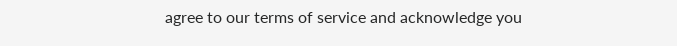agree to our terms of service and acknowledge you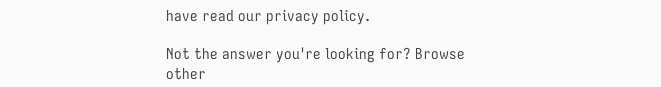have read our privacy policy.

Not the answer you're looking for? Browse other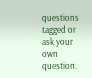questions tagged or ask your own question.